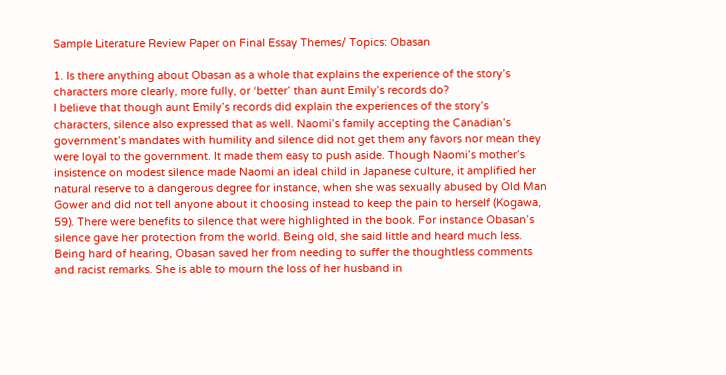Sample Literature Review Paper on Final Essay Themes/ Topics: Obasan

1. Is there anything about Obasan as a whole that explains the experience of the story’s
characters more clearly, more fully, or ‘better’ than aunt Emily’s records do?
I believe that though aunt Emily’s records did explain the experiences of the story’s
characters, silence also expressed that as well. Naomi’s family accepting the Canadian’s
government’s mandates with humility and silence did not get them any favors nor mean they
were loyal to the government. It made them easy to push aside. Though Naomi’s mother’s
insistence on modest silence made Naomi an ideal child in Japanese culture, it amplified her
natural reserve to a dangerous degree for instance, when she was sexually abused by Old Man
Gower and did not tell anyone about it choosing instead to keep the pain to herself (Kogawa,
59). There were benefits to silence that were highlighted in the book. For instance Obasan’s
silence gave her protection from the world. Being old, she said little and heard much less.
Being hard of hearing, Obasan saved her from needing to suffer the thoughtless comments
and racist remarks. She is able to mourn the loss of her husband in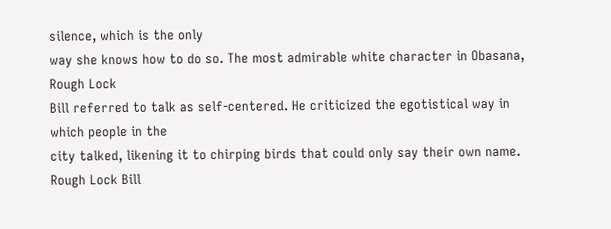silence, which is the only
way she knows how to do so. The most admirable white character in Obasana, Rough Lock
Bill referred to talk as self-centered. He criticized the egotistical way in which people in the
city talked, likening it to chirping birds that could only say their own name. Rough Lock Bill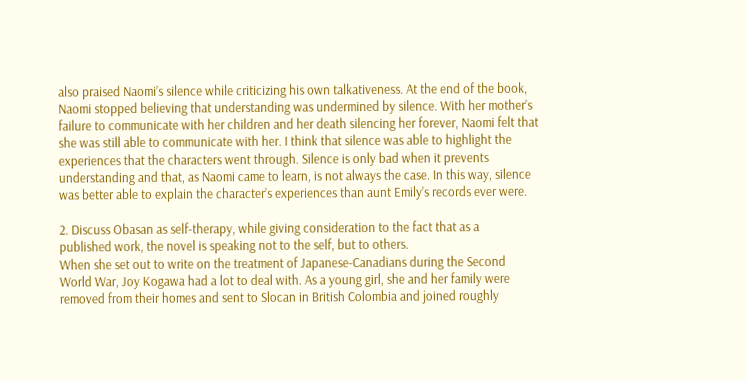also praised Naomi’s silence while criticizing his own talkativeness. At the end of the book,
Naomi stopped believing that understanding was undermined by silence. With her mother’s
failure to communicate with her children and her death silencing her forever, Naomi felt that
she was still able to communicate with her. I think that silence was able to highlight the
experiences that the characters went through. Silence is only bad when it prevents
understanding and that, as Naomi came to learn, is not always the case. In this way, silence
was better able to explain the character’s experiences than aunt Emily’s records ever were.

2. Discuss Obasan as self-therapy, while giving consideration to the fact that as a
published work, the novel is speaking not to the self, but to others.
When she set out to write on the treatment of Japanese-Canadians during the Second
World War, Joy Kogawa had a lot to deal with. As a young girl, she and her family were
removed from their homes and sent to Slocan in British Colombia and joined roughly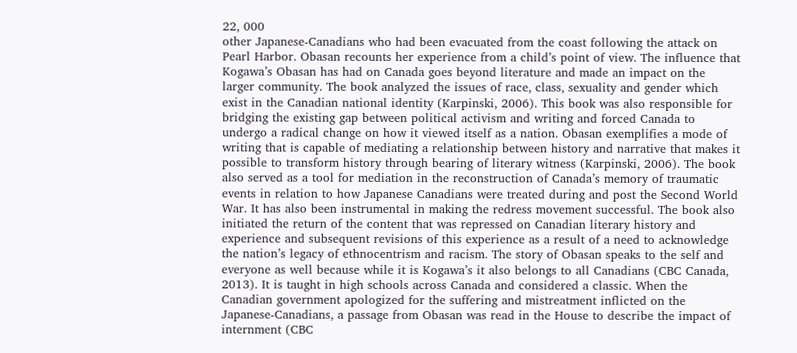22, 000
other Japanese-Canadians who had been evacuated from the coast following the attack on
Pearl Harbor. Obasan recounts her experience from a child’s point of view. The influence that
Kogawa’s Obasan has had on Canada goes beyond literature and made an impact on the
larger community. The book analyzed the issues of race, class, sexuality and gender which
exist in the Canadian national identity (Karpinski, 2006). This book was also responsible for
bridging the existing gap between political activism and writing and forced Canada to
undergo a radical change on how it viewed itself as a nation. Obasan exemplifies a mode of
writing that is capable of mediating a relationship between history and narrative that makes it
possible to transform history through bearing of literary witness (Karpinski, 2006). The book
also served as a tool for mediation in the reconstruction of Canada’s memory of traumatic
events in relation to how Japanese Canadians were treated during and post the Second World
War. It has also been instrumental in making the redress movement successful. The book also
initiated the return of the content that was repressed on Canadian literary history and
experience and subsequent revisions of this experience as a result of a need to acknowledge
the nation’s legacy of ethnocentrism and racism. The story of Obasan speaks to the self and
everyone as well because while it is Kogawa’s it also belongs to all Canadians (CBC Canada,
2013). It is taught in high schools across Canada and considered a classic. When the
Canadian government apologized for the suffering and mistreatment inflicted on the
Japanese-Canadians, a passage from Obasan was read in the House to describe the impact of
internment (CBC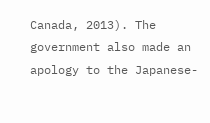Canada, 2013). The government also made an apology to the Japanese-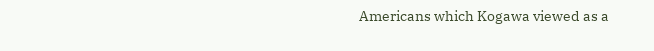Americans which Kogawa viewed as a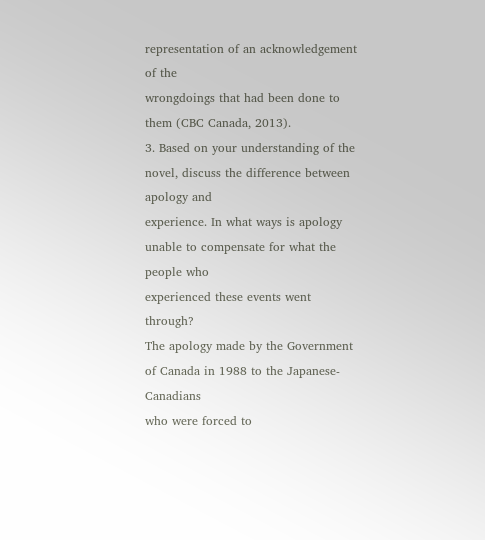representation of an acknowledgement of the
wrongdoings that had been done to them (CBC Canada, 2013).
3. Based on your understanding of the novel, discuss the difference between apology and
experience. In what ways is apology unable to compensate for what the people who
experienced these events went through?
The apology made by the Government of Canada in 1988 to the Japanese-Canadians
who were forced to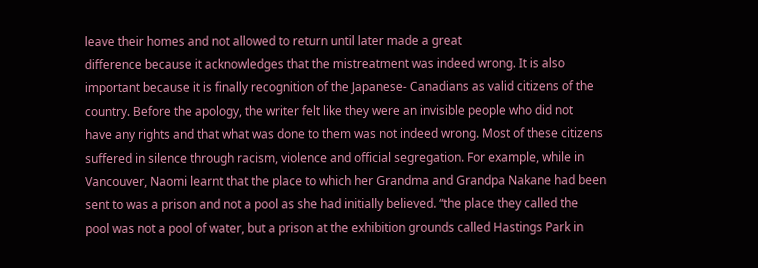leave their homes and not allowed to return until later made a great
difference because it acknowledges that the mistreatment was indeed wrong. It is also
important because it is finally recognition of the Japanese- Canadians as valid citizens of the
country. Before the apology, the writer felt like they were an invisible people who did not
have any rights and that what was done to them was not indeed wrong. Most of these citizens
suffered in silence through racism, violence and official segregation. For example, while in
Vancouver, Naomi learnt that the place to which her Grandma and Grandpa Nakane had been
sent to was a prison and not a pool as she had initially believed. “the place they called the
pool was not a pool of water, but a prison at the exhibition grounds called Hastings Park in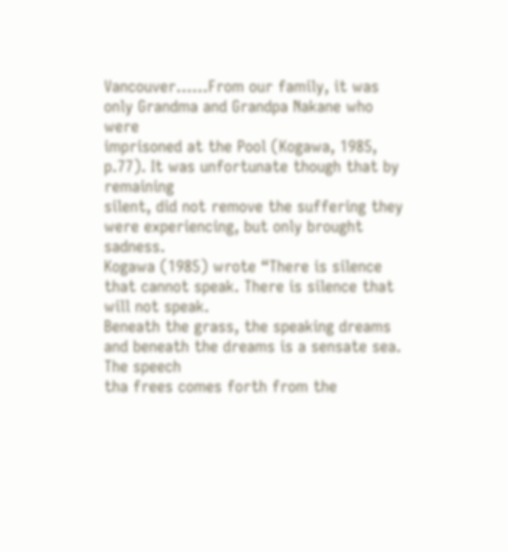Vancouver……From our family, it was only Grandma and Grandpa Nakane who were
imprisoned at the Pool (Kogawa, 1985, p.77). It was unfortunate though that by remaining
silent, did not remove the suffering they were experiencing, but only brought sadness.
Kogawa (1985) wrote “There is silence that cannot speak. There is silence that will not speak.
Beneath the grass, the speaking dreams and beneath the dreams is a sensate sea. The speech
tha frees comes forth from the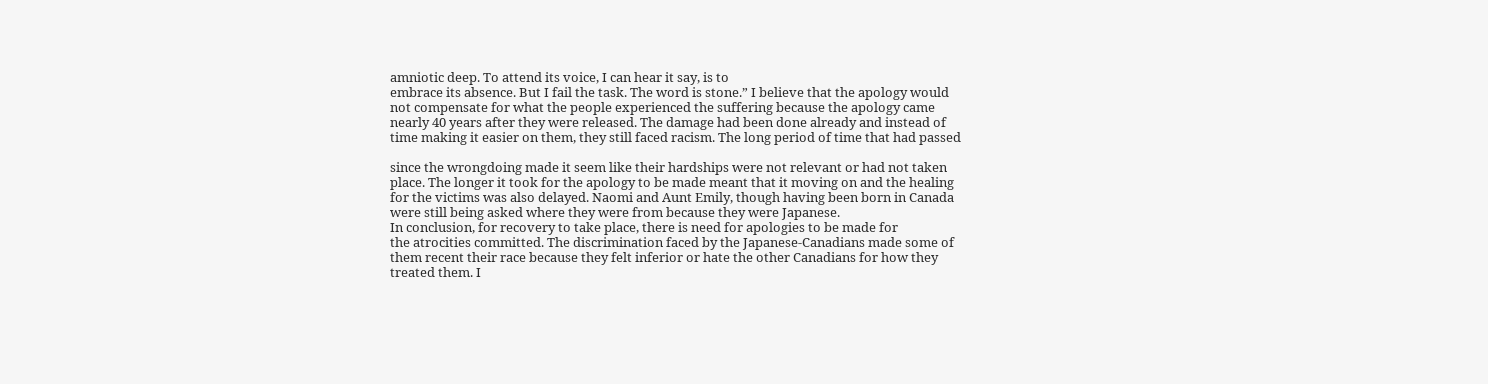amniotic deep. To attend its voice, I can hear it say, is to
embrace its absence. But I fail the task. The word is stone.” I believe that the apology would
not compensate for what the people experienced the suffering because the apology came
nearly 40 years after they were released. The damage had been done already and instead of
time making it easier on them, they still faced racism. The long period of time that had passed

since the wrongdoing made it seem like their hardships were not relevant or had not taken
place. The longer it took for the apology to be made meant that it moving on and the healing
for the victims was also delayed. Naomi and Aunt Emily, though having been born in Canada
were still being asked where they were from because they were Japanese.
In conclusion, for recovery to take place, there is need for apologies to be made for
the atrocities committed. The discrimination faced by the Japanese-Canadians made some of
them recent their race because they felt inferior or hate the other Canadians for how they
treated them. I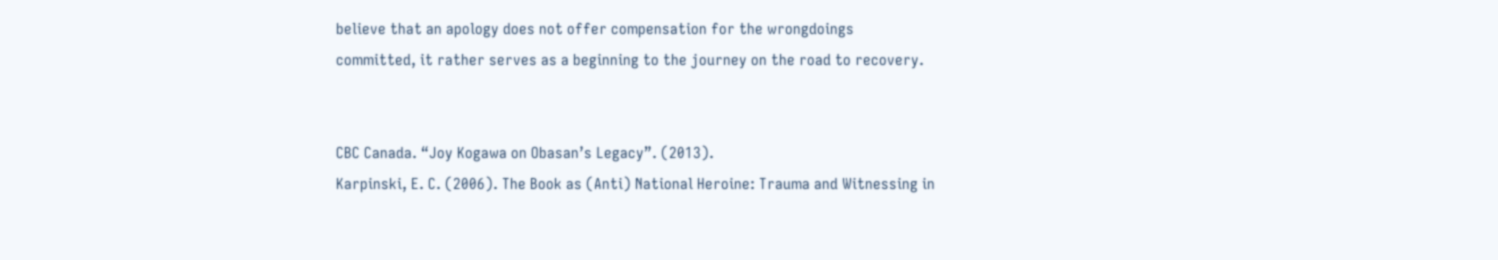believe that an apology does not offer compensation for the wrongdoings
committed, it rather serves as a beginning to the journey on the road to recovery.


CBC Canada. “Joy Kogawa on Obasan’s Legacy”. (2013).
Karpinski, E. C. (2006). The Book as (Anti) National Heroine: Trauma and Witnessing in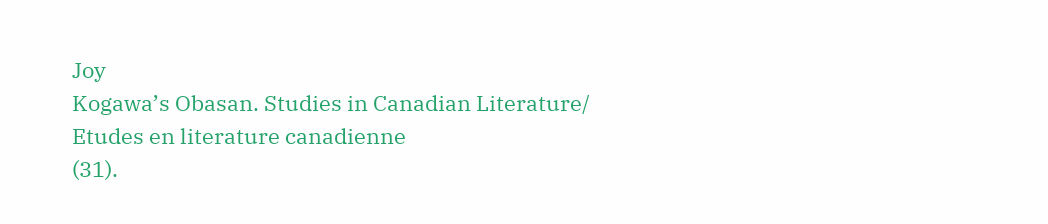Joy
Kogawa’s Obasan. Studies in Canadian Literature/ Etudes en literature canadienne
(31).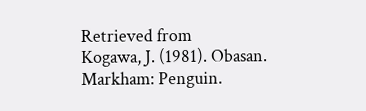Retrieved from
Kogawa, J. (1981). Obasan. Markham: Penguin.